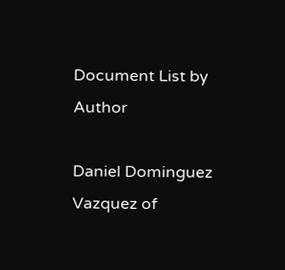Document List by Author

Daniel Dominguez Vazquez of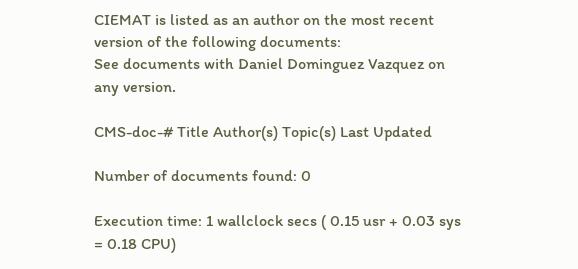CIEMAT is listed as an author on the most recent version of the following documents:
See documents with Daniel Dominguez Vazquez on any version.

CMS-doc-# Title Author(s) Topic(s) Last Updated

Number of documents found: 0

Execution time: 1 wallclock secs ( 0.15 usr + 0.03 sys = 0.18 CPU)